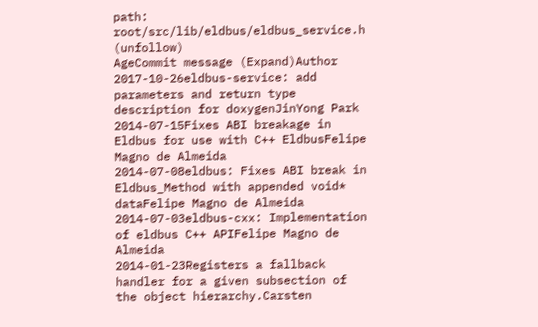path: root/src/lib/eldbus/eldbus_service.h (unfollow)
AgeCommit message (Expand)Author
2017-10-26eldbus-service: add parameters and return type description for doxygenJinYong Park
2014-07-15Fixes ABI breakage in Eldbus for use with C++ EldbusFelipe Magno de Almeida
2014-07-08eldbus: Fixes ABI break in Eldbus_Method with appended void* dataFelipe Magno de Almeida
2014-07-03eldbus-cxx: Implementation of eldbus C++ APIFelipe Magno de Almeida
2014-01-23Registers a fallback handler for a given subsection of the object hierarchy.Carsten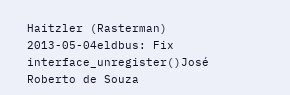Haitzler (Rasterman)
2013-05-04eldbus: Fix interface_unregister()José Roberto de Souza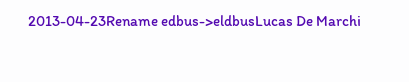2013-04-23Rename edbus->eldbusLucas De Marchi